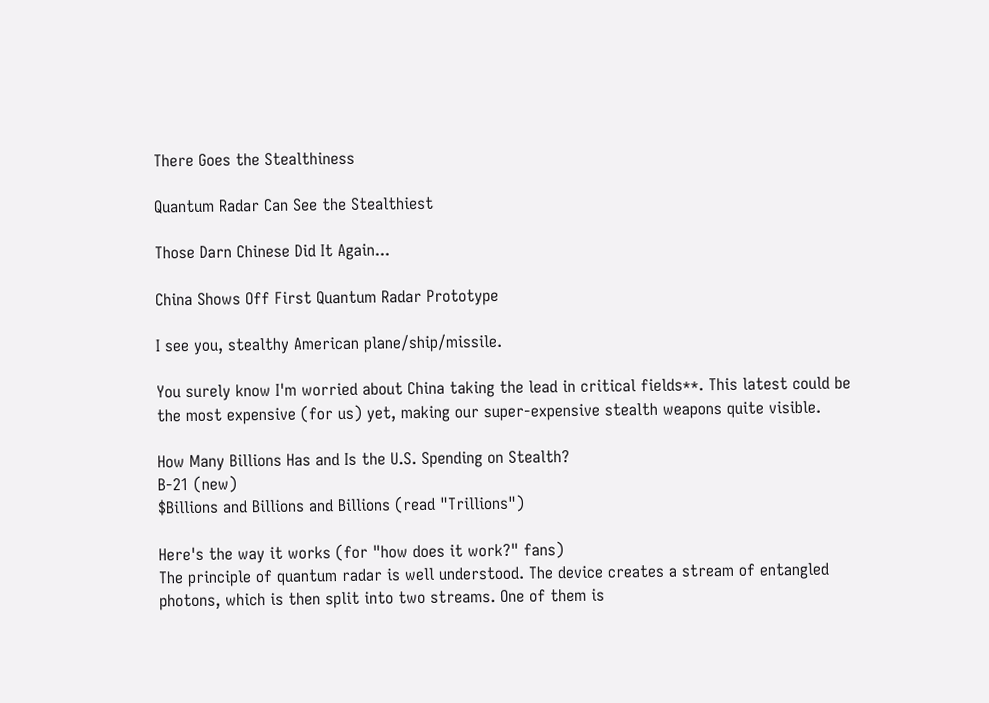There Goes the Stealthiness

Quantum Radar Can See the Stealthiest

Those Darn Chinese Did It Again...

China Shows Off First Quantum Radar Prototype

I see you, stealthy American plane/ship/missile.

You surely know I'm worried about China taking the lead in critical fields**. This latest could be the most expensive (for us) yet, making our super-expensive stealth weapons quite visible.

How Many Billions Has and Is the U.S. Spending on Stealth?
B-21 (new)
$Billions and Billions and Billions (read "Trillions")

Here's the way it works (for "how does it work?" fans)
The principle of quantum radar is well understood. The device creates a stream of entangled photons, which is then split into two streams. One of them is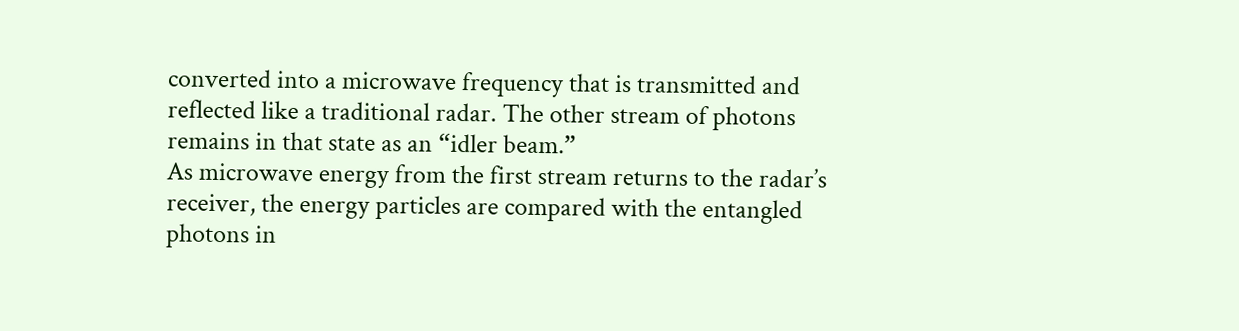converted into a microwave frequency that is transmitted and reflected like a traditional radar. The other stream of photons remains in that state as an “idler beam.”
As microwave energy from the first stream returns to the radar’s receiver, the energy particles are compared with the entangled photons in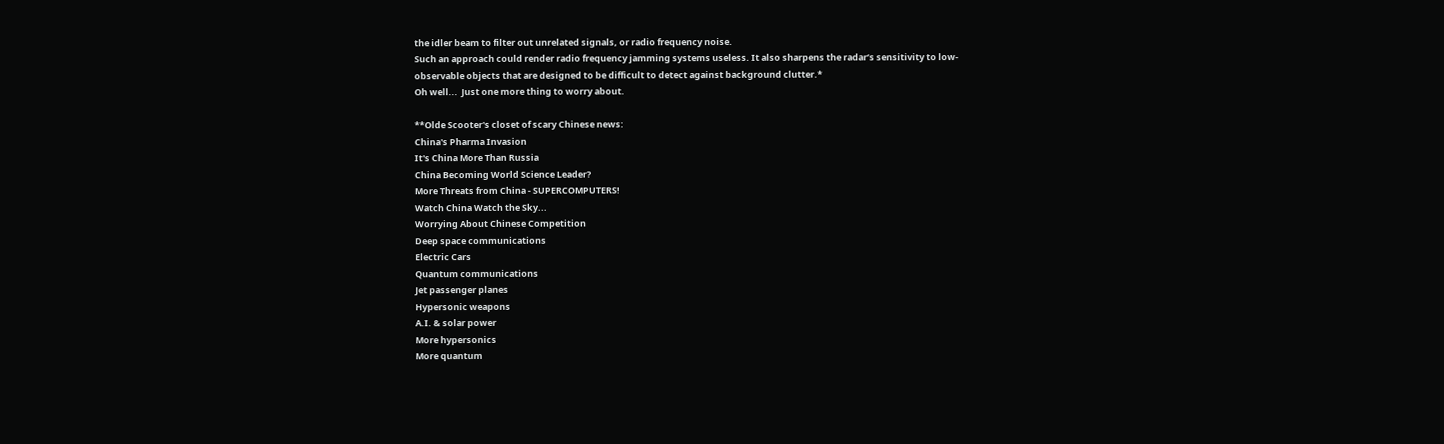the idler beam to filter out unrelated signals, or radio frequency noise.
Such an approach could render radio frequency jamming systems useless. It also sharpens the radar’s sensitivity to low-observable objects that are designed to be difficult to detect against background clutter.*
Oh well...  Just one more thing to worry about.

**Olde Scooter's closet of scary Chinese news:
China's Pharma Invasion
It's China More Than Russia
China Becoming World Science Leader?
More Threats from China - SUPERCOMPUTERS!
Watch China Watch the Sky...
Worrying About Chinese Competition
Deep space communications
Electric Cars
Quantum communications
Jet passenger planes
Hypersonic weapons
A.I. & solar power
More hypersonics
More quantum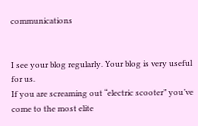communications


I see your blog regularly. Your blog is very useful for us.
If you are screaming out “electric scooter” you’ve come to the most elite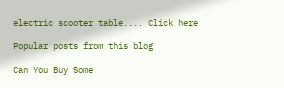electric scooter table.... Click here

Popular posts from this blog

Can You Buy Some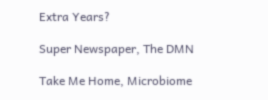Extra Years?

Super Newspaper, The DMN

Take Me Home, Microbiome